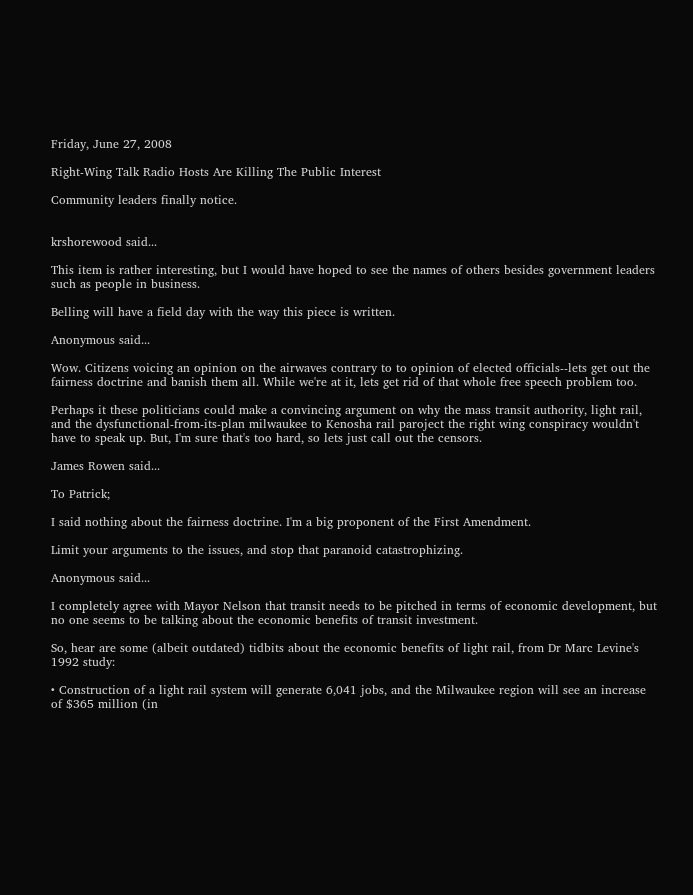Friday, June 27, 2008

Right-Wing Talk Radio Hosts Are Killing The Public Interest

Community leaders finally notice.


krshorewood said...

This item is rather interesting, but I would have hoped to see the names of others besides government leaders such as people in business.

Belling will have a field day with the way this piece is written.

Anonymous said...

Wow. Citizens voicing an opinion on the airwaves contrary to to opinion of elected officials--lets get out the fairness doctrine and banish them all. While we're at it, lets get rid of that whole free speech problem too.

Perhaps it these politicians could make a convincing argument on why the mass transit authority, light rail, and the dysfunctional-from-its-plan milwaukee to Kenosha rail paroject the right wing conspiracy wouldn't have to speak up. But, I'm sure that's too hard, so lets just call out the censors.

James Rowen said...

To Patrick;

I said nothing about the fairness doctrine. I'm a big proponent of the First Amendment.

Limit your arguments to the issues, and stop that paranoid catastrophizing.

Anonymous said...

I completely agree with Mayor Nelson that transit needs to be pitched in terms of economic development, but no one seems to be talking about the economic benefits of transit investment.

So, hear are some (albeit outdated) tidbits about the economic benefits of light rail, from Dr Marc Levine's 1992 study:

• Construction of a light rail system will generate 6,041 jobs, and the Milwaukee region will see an increase of $365 million (in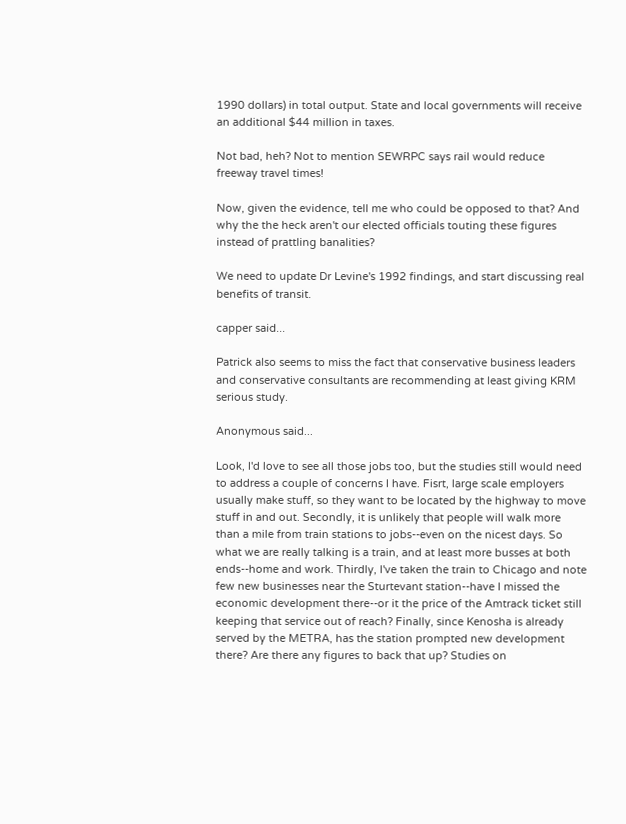1990 dollars) in total output. State and local governments will receive an additional $44 million in taxes.

Not bad, heh? Not to mention SEWRPC says rail would reduce freeway travel times!

Now, given the evidence, tell me who could be opposed to that? And why the the heck aren't our elected officials touting these figures instead of prattling banalities?

We need to update Dr Levine's 1992 findings, and start discussing real benefits of transit.

capper said...

Patrick also seems to miss the fact that conservative business leaders and conservative consultants are recommending at least giving KRM serious study.

Anonymous said...

Look, I'd love to see all those jobs too, but the studies still would need to address a couple of concerns I have. Fisrt, large scale employers usually make stuff, so they want to be located by the highway to move stuff in and out. Secondly, it is unlikely that people will walk more than a mile from train stations to jobs--even on the nicest days. So what we are really talking is a train, and at least more busses at both ends--home and work. Thirdly, I've taken the train to Chicago and note few new businesses near the Sturtevant station--have I missed the economic development there--or it the price of the Amtrack ticket still keeping that service out of reach? Finally, since Kenosha is already served by the METRA, has the station prompted new development there? Are there any figures to back that up? Studies on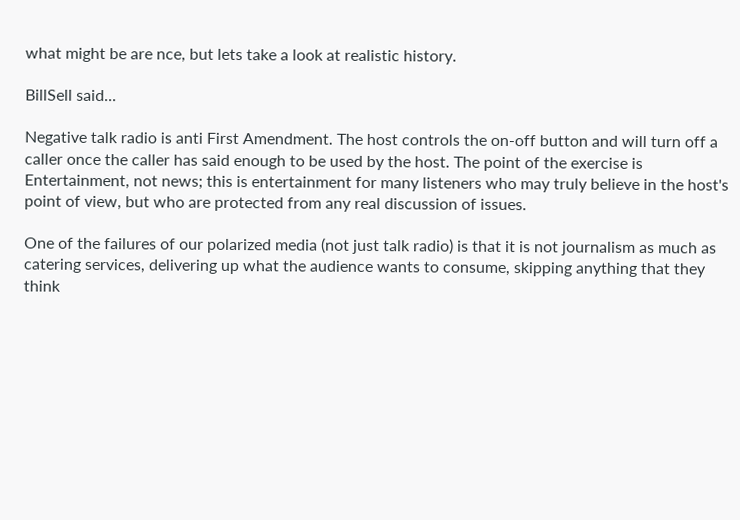what might be are nce, but lets take a look at realistic history.

BillSell said...

Negative talk radio is anti First Amendment. The host controls the on-off button and will turn off a caller once the caller has said enough to be used by the host. The point of the exercise is Entertainment, not news; this is entertainment for many listeners who may truly believe in the host's point of view, but who are protected from any real discussion of issues.

One of the failures of our polarized media (not just talk radio) is that it is not journalism as much as catering services, delivering up what the audience wants to consume, skipping anything that they think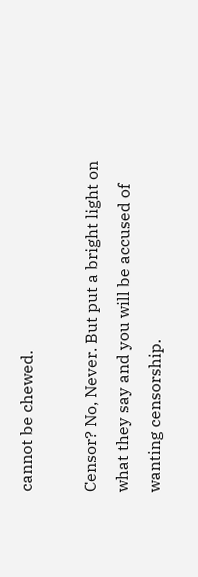cannot be chewed.

Censor? No, Never. But put a bright light on what they say and you will be accused of wanting censorship.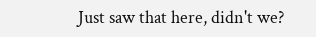Just saw that here, didn't we?